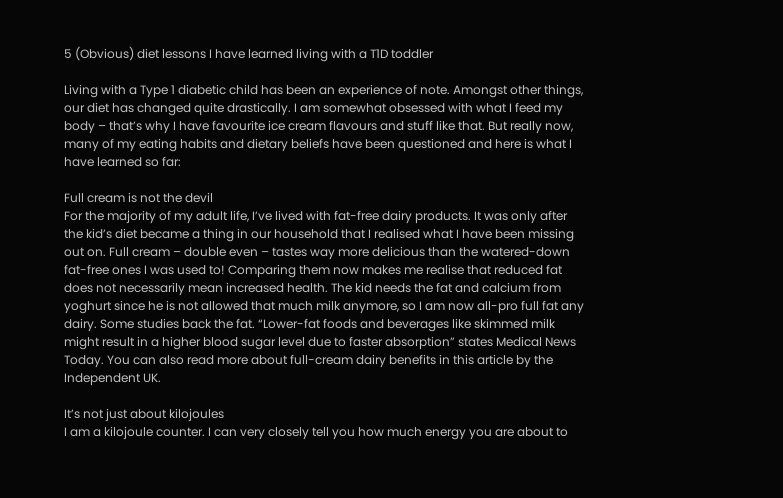5 (Obvious) diet lessons I have learned living with a T1D toddler

Living with a Type 1 diabetic child has been an experience of note. Amongst other things, our diet has changed quite drastically. I am somewhat obsessed with what I feed my body – that’s why I have favourite ice cream flavours and stuff like that. But really now, many of my eating habits and dietary beliefs have been questioned and here is what I have learned so far:

Full cream is not the devil
For the majority of my adult life, I’ve lived with fat-free dairy products. It was only after the kid’s diet became a thing in our household that I realised what I have been missing out on. Full cream – double even – tastes way more delicious than the watered-down fat-free ones I was used to! Comparing them now makes me realise that reduced fat does not necessarily mean increased health. The kid needs the fat and calcium from yoghurt since he is not allowed that much milk anymore, so I am now all-pro full fat any dairy. Some studies back the fat. “Lower-fat foods and beverages like skimmed milk might result in a higher blood sugar level due to faster absorption” states Medical News Today. You can also read more about full-cream dairy benefits in this article by the Independent UK.

It’s not just about kilojoules
I am a kilojoule counter. I can very closely tell you how much energy you are about to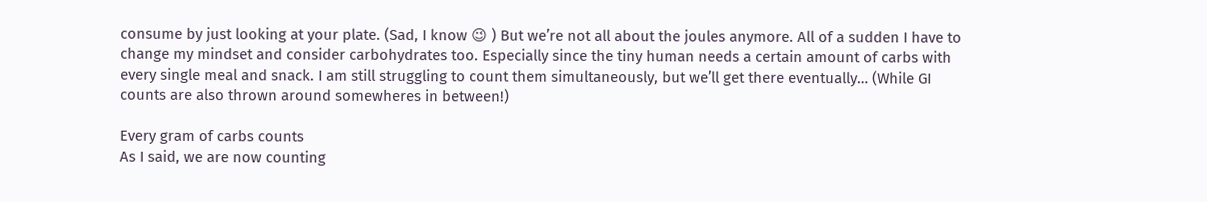consume by just looking at your plate. (Sad, I know 😉 ) But we’re not all about the joules anymore. All of a sudden I have to change my mindset and consider carbohydrates too. Especially since the tiny human needs a certain amount of carbs with every single meal and snack. I am still struggling to count them simultaneously, but we’ll get there eventually… (While GI counts are also thrown around somewheres in between!)

Every gram of carbs counts
As I said, we are now counting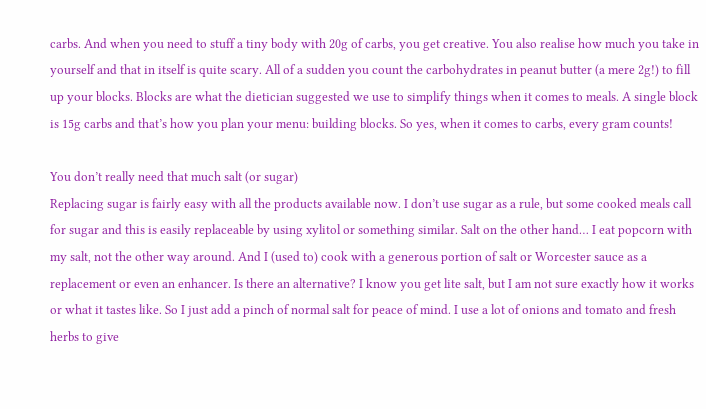carbs. And when you need to stuff a tiny body with 20g of carbs, you get creative. You also realise how much you take in yourself and that in itself is quite scary. All of a sudden you count the carbohydrates in peanut butter (a mere 2g!) to fill up your blocks. Blocks are what the dietician suggested we use to simplify things when it comes to meals. A single block is 15g carbs and that’s how you plan your menu: building blocks. So yes, when it comes to carbs, every gram counts!

You don’t really need that much salt (or sugar)
Replacing sugar is fairly easy with all the products available now. I don’t use sugar as a rule, but some cooked meals call for sugar and this is easily replaceable by using xylitol or something similar. Salt on the other hand… I eat popcorn with my salt, not the other way around. And I (used to) cook with a generous portion of salt or Worcester sauce as a replacement or even an enhancer. Is there an alternative? I know you get lite salt, but I am not sure exactly how it works or what it tastes like. So I just add a pinch of normal salt for peace of mind. I use a lot of onions and tomato and fresh herbs to give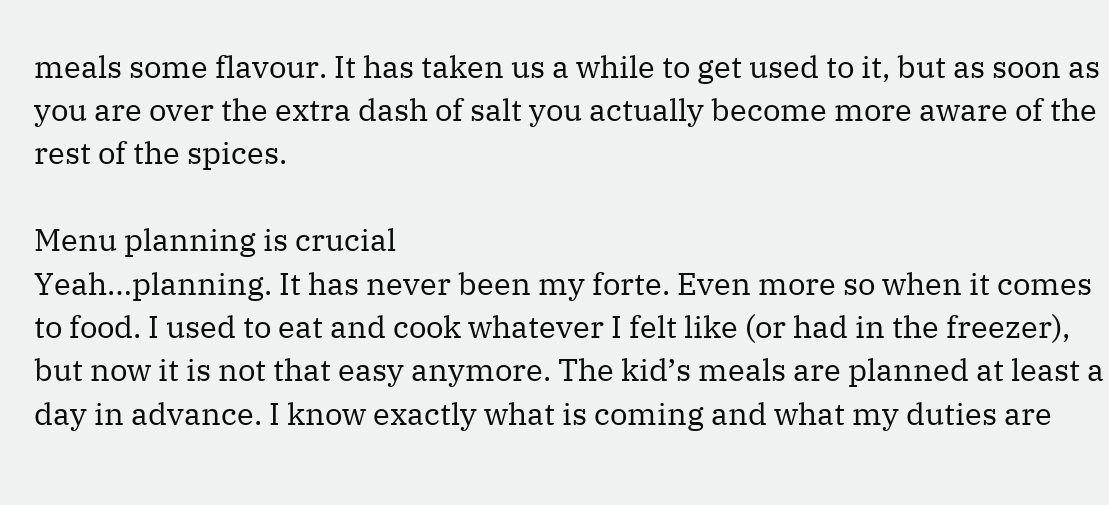meals some flavour. It has taken us a while to get used to it, but as soon as you are over the extra dash of salt you actually become more aware of the rest of the spices.

Menu planning is crucial
Yeah…planning. It has never been my forte. Even more so when it comes to food. I used to eat and cook whatever I felt like (or had in the freezer), but now it is not that easy anymore. The kid’s meals are planned at least a day in advance. I know exactly what is coming and what my duties are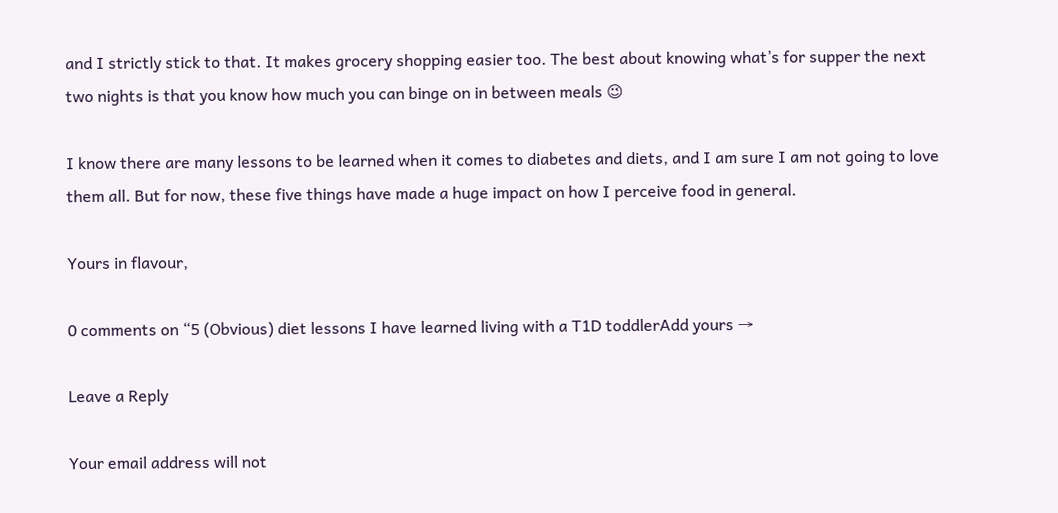and I strictly stick to that. It makes grocery shopping easier too. The best about knowing what’s for supper the next two nights is that you know how much you can binge on in between meals 😉

I know there are many lessons to be learned when it comes to diabetes and diets, and I am sure I am not going to love them all. But for now, these five things have made a huge impact on how I perceive food in general.

Yours in flavour,

0 comments on “5 (Obvious) diet lessons I have learned living with a T1D toddlerAdd yours →

Leave a Reply

Your email address will not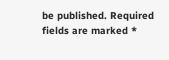be published. Required fields are marked *